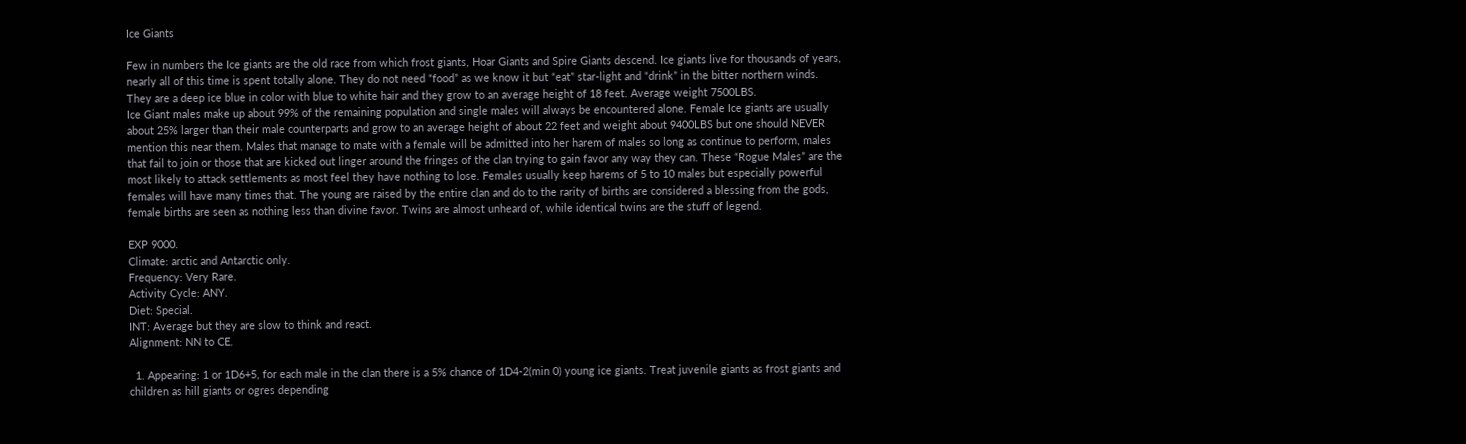Ice Giants

Few in numbers the Ice giants are the old race from which frost giants, Hoar Giants and Spire Giants descend. Ice giants live for thousands of years, nearly all of this time is spent totally alone. They do not need “food” as we know it but “eat” star-light and “drink” in the bitter northern winds. They are a deep ice blue in color with blue to white hair and they grow to an average height of 18 feet. Average weight 7500LBS.
Ice Giant males make up about 99% of the remaining population and single males will always be encountered alone. Female Ice giants are usually about 25% larger than their male counterparts and grow to an average height of about 22 feet and weight about 9400LBS but one should NEVER mention this near them. Males that manage to mate with a female will be admitted into her harem of males so long as continue to perform, males that fail to join or those that are kicked out linger around the fringes of the clan trying to gain favor any way they can. These “Rogue Males” are the most likely to attack settlements as most feel they have nothing to lose. Females usually keep harems of 5 to 10 males but especially powerful females will have many times that. The young are raised by the entire clan and do to the rarity of births are considered a blessing from the gods, female births are seen as nothing less than divine favor. Twins are almost unheard of, while identical twins are the stuff of legend.

EXP 9000.
Climate: arctic and Antarctic only.
Frequency: Very Rare.
Activity Cycle: ANY.
Diet: Special.
INT: Average but they are slow to think and react.
Alignment: NN to CE.

  1. Appearing: 1 or 1D6+5, for each male in the clan there is a 5% chance of 1D4-2(min 0) young ice giants. Treat juvenile giants as frost giants and children as hill giants or ogres depending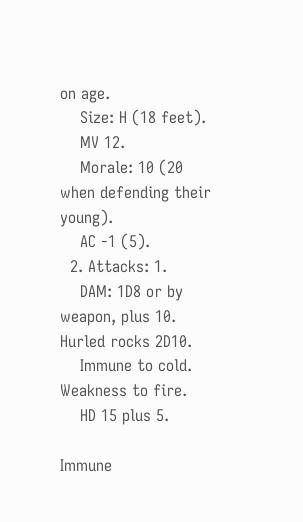on age.
    Size: H (18 feet).
    MV 12.
    Morale: 10 (20 when defending their young).
    AC -1 (5).
  2. Attacks: 1.
    DAM: 1D8 or by weapon, plus 10. Hurled rocks 2D10.
    Immune to cold. Weakness to fire.
    HD 15 plus 5.

Immune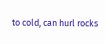to cold, can hurl rocks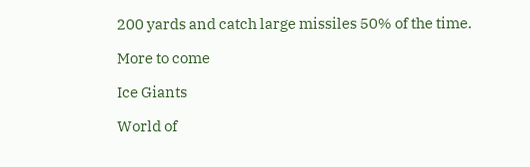200 yards and catch large missiles 50% of the time.

More to come

Ice Giants

World of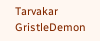Tarvakar GristleDemon